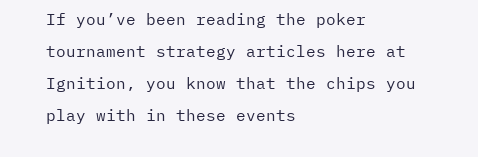If you’ve been reading the poker tournament strategy articles here at Ignition, you know that the chips you play with in these events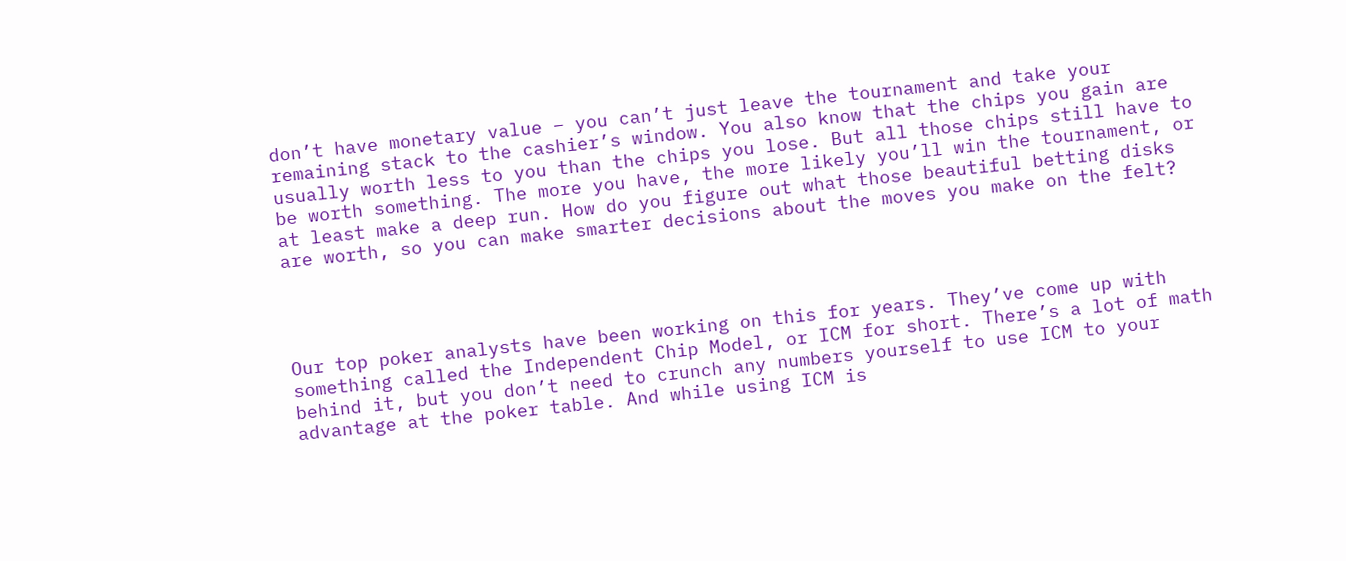don’t have monetary value – you can’t just leave the tournament and take your remaining stack to the cashier’s window. You also know that the chips you gain are usually worth less to you than the chips you lose. But all those chips still have to be worth something. The more you have, the more likely you’ll win the tournament, or at least make a deep run. How do you figure out what those beautiful betting disks are worth, so you can make smarter decisions about the moves you make on the felt?




Our top poker analysts have been working on this for years. They’ve come up with something called the Independent Chip Model, or ICM for short. There’s a lot of math behind it, but you don’t need to crunch any numbers yourself to use ICM to your advantage at the poker table. And while using ICM is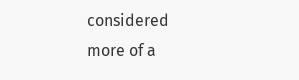considered more of a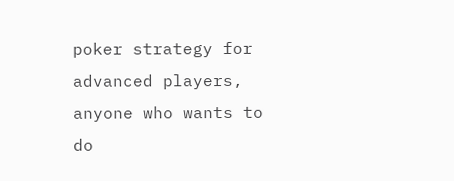poker strategy for advanced players, anyone who wants to do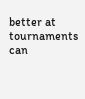better at tournaments can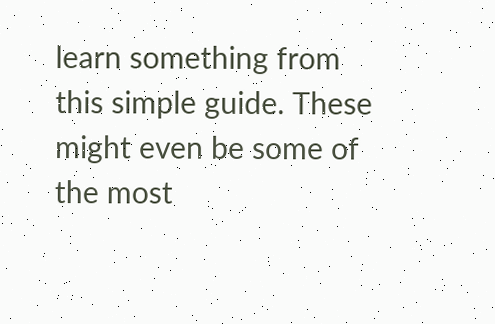learn something from this simple guide. These might even be some of the most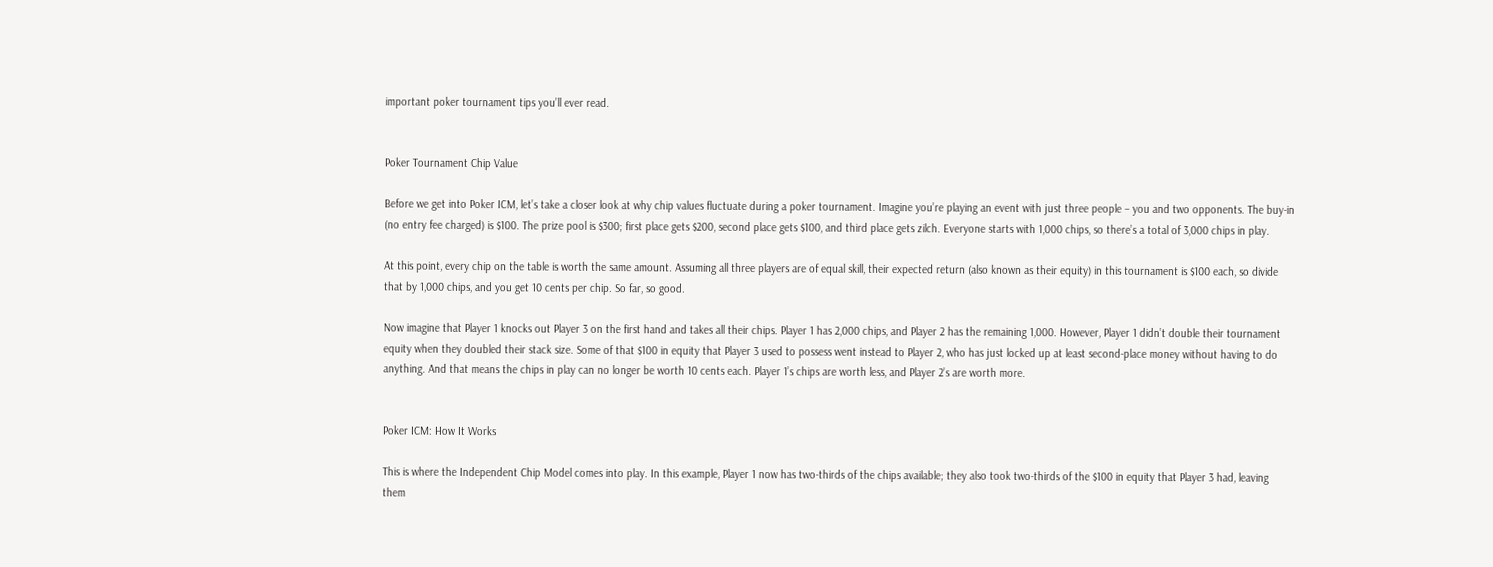important poker tournament tips you’ll ever read.


Poker Tournament Chip Value

Before we get into Poker ICM, let’s take a closer look at why chip values fluctuate during a poker tournament. Imagine you’re playing an event with just three people – you and two opponents. The buy-in (no entry fee charged) is $100. The prize pool is $300; first place gets $200, second place gets $100, and third place gets zilch. Everyone starts with 1,000 chips, so there’s a total of 3,000 chips in play.

At this point, every chip on the table is worth the same amount. Assuming all three players are of equal skill, their expected return (also known as their equity) in this tournament is $100 each, so divide that by 1,000 chips, and you get 10 cents per chip. So far, so good.

Now imagine that Player 1 knocks out Player 3 on the first hand and takes all their chips. Player 1 has 2,000 chips, and Player 2 has the remaining 1,000. However, Player 1 didn’t double their tournament equity when they doubled their stack size. Some of that $100 in equity that Player 3 used to possess went instead to Player 2, who has just locked up at least second-place money without having to do anything. And that means the chips in play can no longer be worth 10 cents each. Player 1’s chips are worth less, and Player 2’s are worth more.


Poker ICM: How It Works

This is where the Independent Chip Model comes into play. In this example, Player 1 now has two-thirds of the chips available; they also took two-thirds of the $100 in equity that Player 3 had, leaving them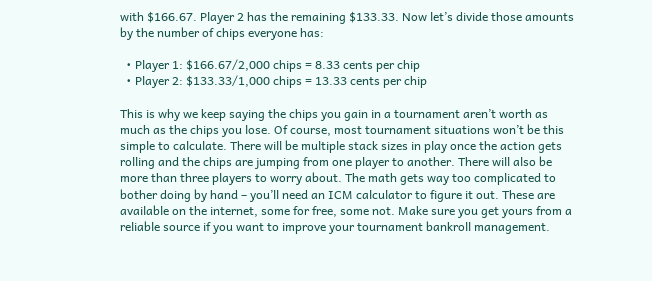with $166.67. Player 2 has the remaining $133.33. Now let’s divide those amounts by the number of chips everyone has:

  • Player 1: $166.67/2,000 chips = 8.33 cents per chip
  • Player 2: $133.33/1,000 chips = 13.33 cents per chip

This is why we keep saying the chips you gain in a tournament aren’t worth as much as the chips you lose. Of course, most tournament situations won’t be this simple to calculate. There will be multiple stack sizes in play once the action gets rolling and the chips are jumping from one player to another. There will also be more than three players to worry about. The math gets way too complicated to bother doing by hand – you’ll need an ICM calculator to figure it out. These are available on the internet, some for free, some not. Make sure you get yours from a reliable source if you want to improve your tournament bankroll management.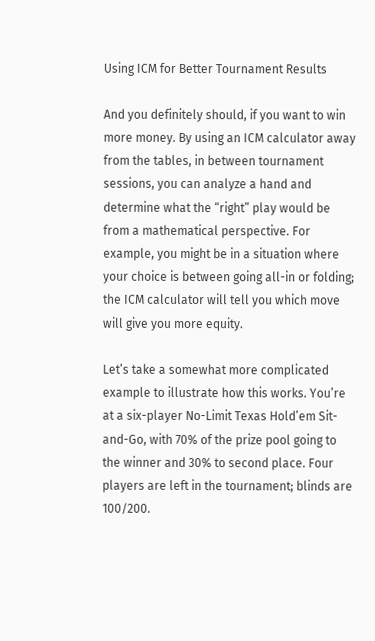Using ICM for Better Tournament Results

And you definitely should, if you want to win more money. By using an ICM calculator away from the tables, in between tournament sessions, you can analyze a hand and determine what the “right” play would be from a mathematical perspective. For example, you might be in a situation where your choice is between going all-in or folding; the ICM calculator will tell you which move will give you more equity.

Let’s take a somewhat more complicated example to illustrate how this works. You’re at a six-player No-Limit Texas Hold’em Sit-and-Go, with 70% of the prize pool going to the winner and 30% to second place. Four players are left in the tournament; blinds are 100/200.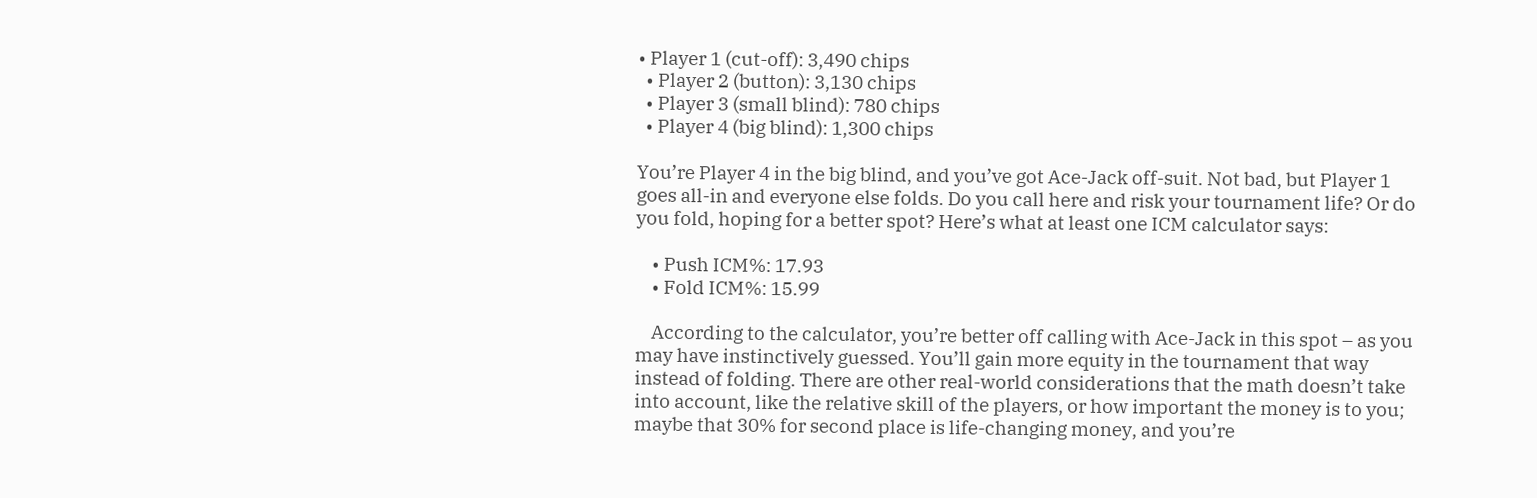• Player 1 (cut-off): 3,490 chips
  • Player 2 (button): 3,130 chips
  • Player 3 (small blind): 780 chips
  • Player 4 (big blind): 1,300 chips

You’re Player 4 in the big blind, and you’ve got Ace-Jack off-suit. Not bad, but Player 1 goes all-in and everyone else folds. Do you call here and risk your tournament life? Or do you fold, hoping for a better spot? Here’s what at least one ICM calculator says:

    • Push ICM%: 17.93
    • Fold ICM%: 15.99

    According to the calculator, you’re better off calling with Ace-Jack in this spot – as you may have instinctively guessed. You’ll gain more equity in the tournament that way instead of folding. There are other real-world considerations that the math doesn’t take into account, like the relative skill of the players, or how important the money is to you; maybe that 30% for second place is life-changing money, and you’re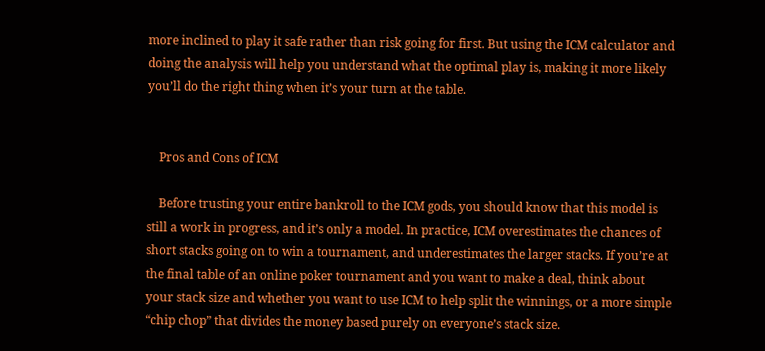more inclined to play it safe rather than risk going for first. But using the ICM calculator and doing the analysis will help you understand what the optimal play is, making it more likely you’ll do the right thing when it’s your turn at the table.


    Pros and Cons of ICM

    Before trusting your entire bankroll to the ICM gods, you should know that this model is still a work in progress, and it’s only a model. In practice, ICM overestimates the chances of short stacks going on to win a tournament, and underestimates the larger stacks. If you’re at the final table of an online poker tournament and you want to make a deal, think about your stack size and whether you want to use ICM to help split the winnings, or a more simple “chip chop” that divides the money based purely on everyone’s stack size.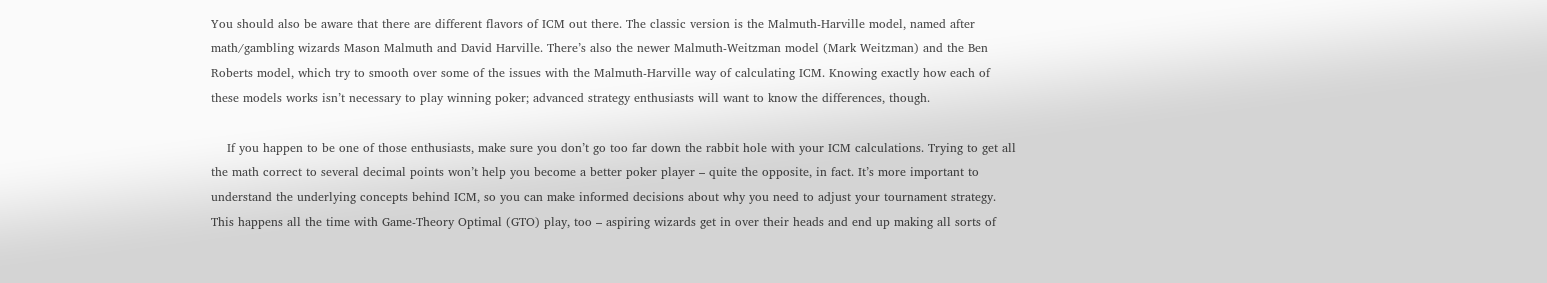You should also be aware that there are different flavors of ICM out there. The classic version is the Malmuth-Harville model, named after math/gambling wizards Mason Malmuth and David Harville. There’s also the newer Malmuth-Weitzman model (Mark Weitzman) and the Ben Roberts model, which try to smooth over some of the issues with the Malmuth-Harville way of calculating ICM. Knowing exactly how each of these models works isn’t necessary to play winning poker; advanced strategy enthusiasts will want to know the differences, though.

    If you happen to be one of those enthusiasts, make sure you don’t go too far down the rabbit hole with your ICM calculations. Trying to get all the math correct to several decimal points won’t help you become a better poker player – quite the opposite, in fact. It’s more important to understand the underlying concepts behind ICM, so you can make informed decisions about why you need to adjust your tournament strategy. This happens all the time with Game-Theory Optimal (GTO) play, too – aspiring wizards get in over their heads and end up making all sorts of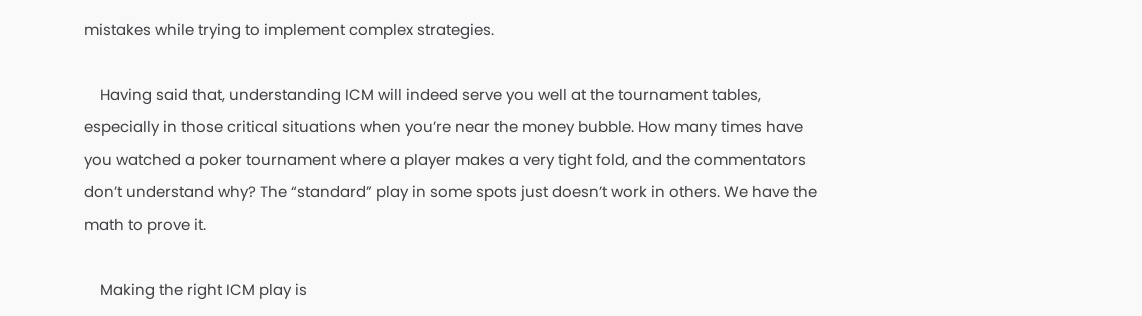mistakes while trying to implement complex strategies.

    Having said that, understanding ICM will indeed serve you well at the tournament tables, especially in those critical situations when you’re near the money bubble. How many times have you watched a poker tournament where a player makes a very tight fold, and the commentators don’t understand why? The “standard” play in some spots just doesn’t work in others. We have the math to prove it.

    Making the right ICM play is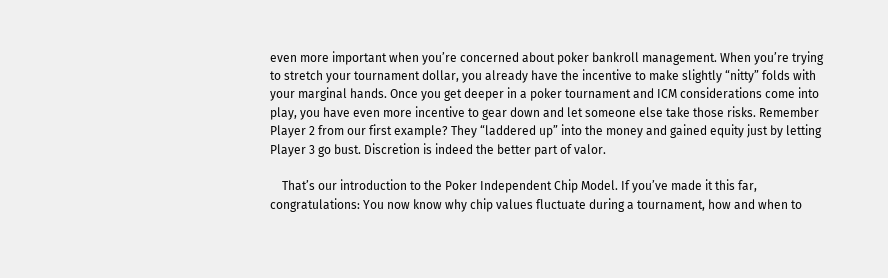even more important when you’re concerned about poker bankroll management. When you’re trying to stretch your tournament dollar, you already have the incentive to make slightly “nitty” folds with your marginal hands. Once you get deeper in a poker tournament and ICM considerations come into play, you have even more incentive to gear down and let someone else take those risks. Remember Player 2 from our first example? They “laddered up” into the money and gained equity just by letting Player 3 go bust. Discretion is indeed the better part of valor.

    That’s our introduction to the Poker Independent Chip Model. If you’ve made it this far, congratulations: You now know why chip values fluctuate during a tournament, how and when to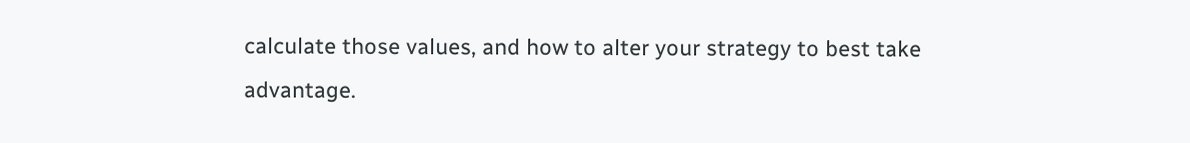calculate those values, and how to alter your strategy to best take advantage.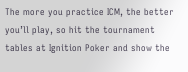The more you practice ICM, the better you’ll play, so hit the tournament tables at Ignition Poker and show the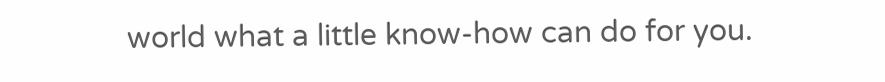world what a little know-how can do for you.